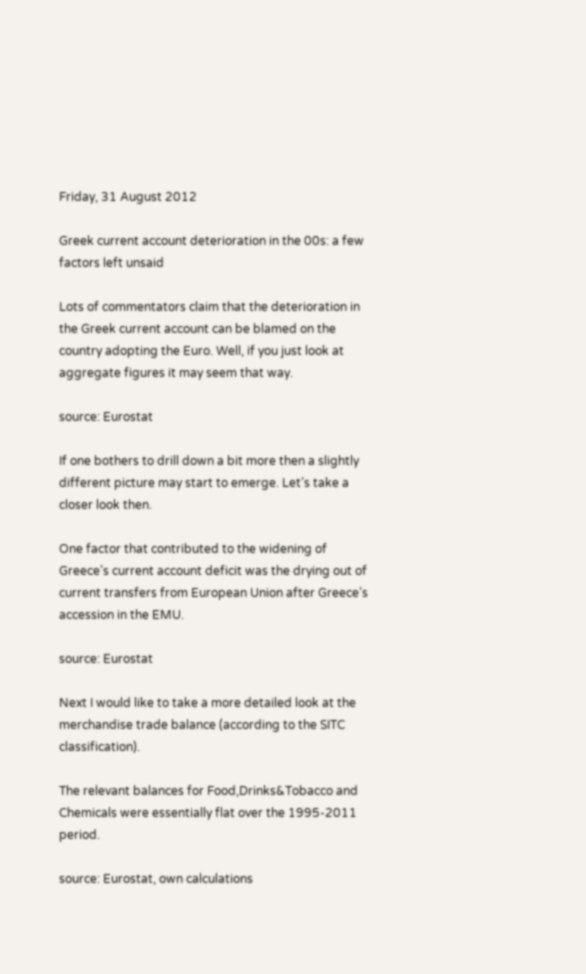Friday, 31 August 2012

Greek current account deterioration in the 00s: a few factors left unsaid

Lots of commentators claim that the deterioration in the Greek current account can be blamed on the country adopting the Euro. Well, if you just look at aggregate figures it may seem that way.

source: Eurostat

If one bothers to drill down a bit more then a slightly different picture may start to emerge. Let’s take a closer look then.

One factor that contributed to the widening of Greece’s current account deficit was the drying out of current transfers from European Union after Greece’s accession in the EMU.

source: Eurostat

Next I would like to take a more detailed look at the merchandise trade balance (according to the SITC classification).

The relevant balances for Food,Drinks&Tobacco and Chemicals were essentially flat over the 1995-2011 period.

source: Eurostat, own calculations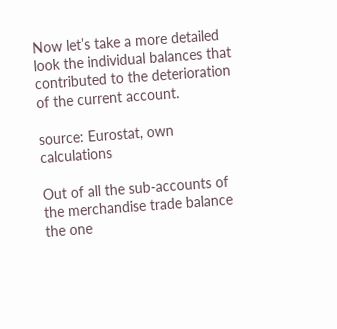Now let’s take a more detailed look the individual balances that contributed to the deterioration of the current account.

source: Eurostat, own calculations

Out of all the sub-accounts of the merchandise trade balance the one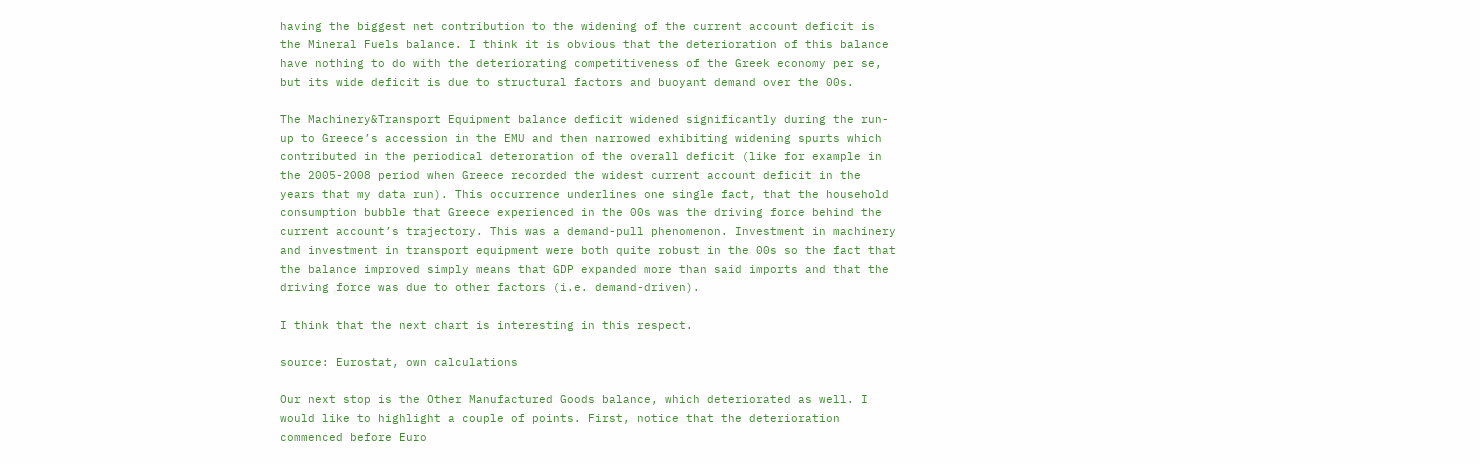having the biggest net contribution to the widening of the current account deficit is the Mineral Fuels balance. I think it is obvious that the deterioration of this balance have nothing to do with the deteriorating competitiveness of the Greek economy per se, but its wide deficit is due to structural factors and buoyant demand over the 00s.

The Machinery&Transport Equipment balance deficit widened significantly during the run-up to Greece’s accession in the EMU and then narrowed exhibiting widening spurts which contributed in the periodical deteroration of the overall deficit (like for example in the 2005-2008 period when Greece recorded the widest current account deficit in the years that my data run). This occurrence underlines one single fact, that the household consumption bubble that Greece experienced in the 00s was the driving force behind the current account’s trajectory. This was a demand-pull phenomenon. Investment in machinery and investment in transport equipment were both quite robust in the 00s so the fact that the balance improved simply means that GDP expanded more than said imports and that the driving force was due to other factors (i.e. demand-driven).

I think that the next chart is interesting in this respect.

source: Eurostat, own calculations

Our next stop is the Other Manufactured Goods balance, which deteriorated as well. I would like to highlight a couple of points. First, notice that the deterioration commenced before Euro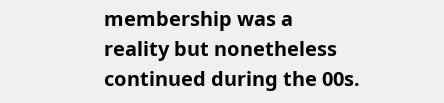membership was a reality but nonetheless continued during the 00s.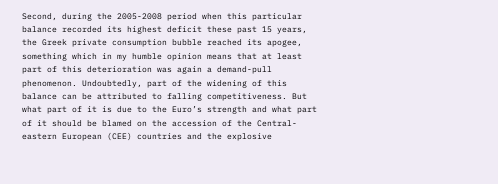Second, during the 2005-2008 period when this particular balance recorded its highest deficit these past 15 years, the Greek private consumption bubble reached its apogee, something which in my humble opinion means that at least part of this deterioration was again a demand-pull phenomenon. Undoubtedly, part of the widening of this balance can be attributed to falling competitiveness. But what part of it is due to the Euro’s strength and what part of it should be blamed on the accession of the Central-eastern European (CEE) countries and the explosive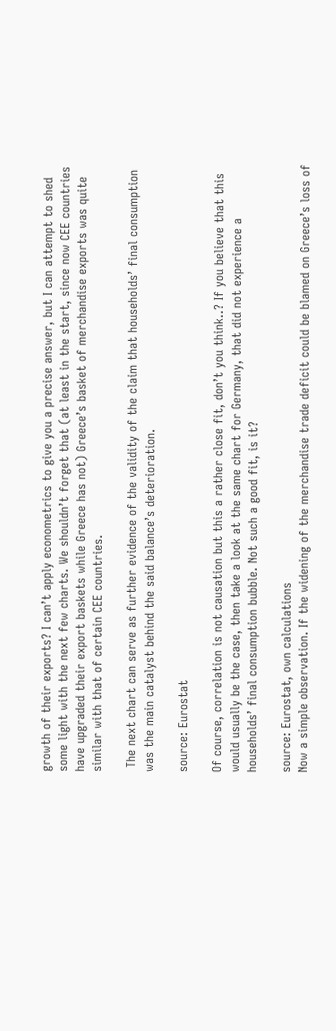growth of their exports? I can’t apply econometrics to give you a precise answer, but I can attempt to shed some light with the next few charts. We shouldn’t forget that (at least in the start, since now CEE countries have upgraded their export baskets while Greece has not) Greece’s basket of merchandise exports was quite similar with that of certain CEE countries.

 The next chart can serve as further evidence of the validity of the claim that households’ final consumption was the main catalyst behind the said balance’s deterioration.

source: Eurostat

Of course, correlation is not causation but this a rather close fit, don’t you think..? If you believe that this would usually be the case, then take a look at the same chart for Germany, that did not experience a households’ final consumption bubble. Not such a good fit, is it?

source: Eurostat, own calculations
Now a simple observation. If the widening of the merchandise trade deficit could be blamed on Greece’s loss of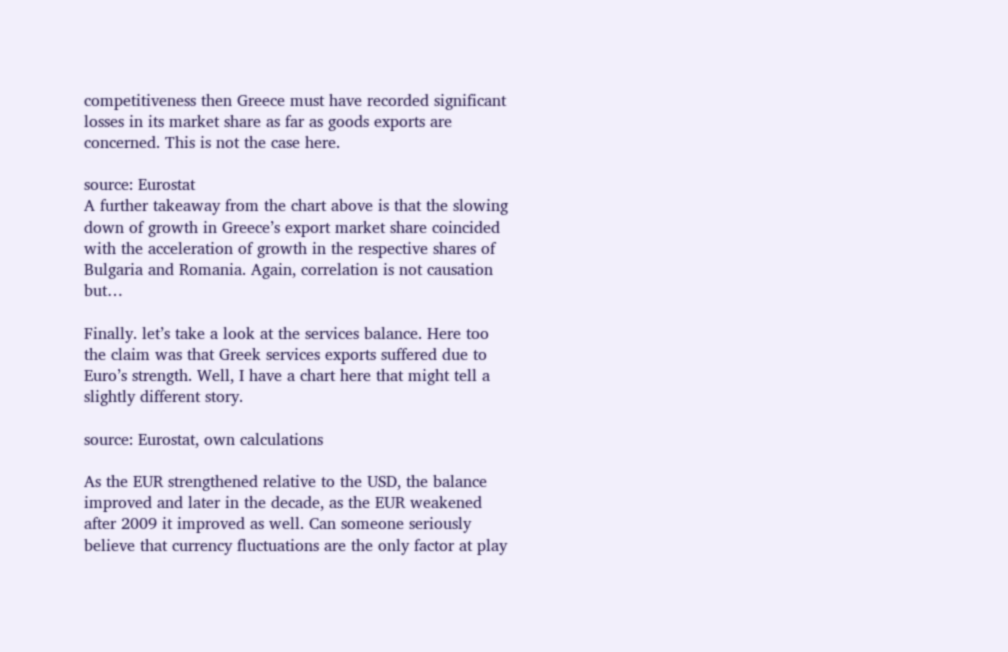competitiveness then Greece must have recorded significant losses in its market share as far as goods exports are concerned. This is not the case here.

source: Eurostat
A further takeaway from the chart above is that the slowing down of growth in Greece’s export market share coincided with the acceleration of growth in the respective shares of Bulgaria and Romania. Again, correlation is not causation but…

Finally. let’s take a look at the services balance. Here too the claim was that Greek services exports suffered due to Euro’s strength. Well, I have a chart here that might tell a slightly different story.

source: Eurostat, own calculations

As the EUR strengthened relative to the USD, the balance improved and later in the decade, as the EUR weakened after 2009 it improved as well. Can someone seriously believe that currency fluctuations are the only factor at play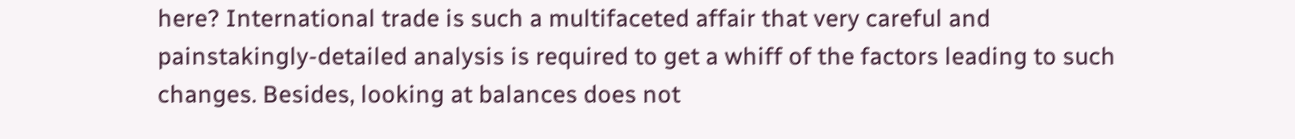here? International trade is such a multifaceted affair that very careful and painstakingly-detailed analysis is required to get a whiff of the factors leading to such changes. Besides, looking at balances does not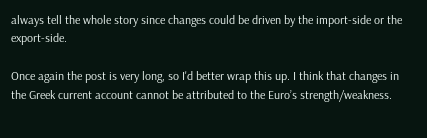always tell the whole story since changes could be driven by the import-side or the export-side.

Once again the post is very long, so I'd better wrap this up. I think that changes in the Greek current account cannot be attributed to the Euro’s strength/weakness.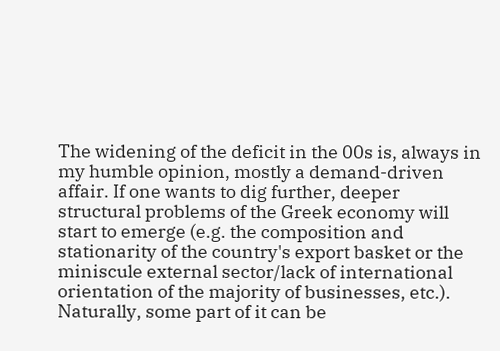The widening of the deficit in the 00s is, always in my humble opinion, mostly a demand-driven affair. If one wants to dig further, deeper structural problems of the Greek economy will start to emerge (e.g. the composition and stationarity of the country's export basket or the miniscule external sector/lack of international orientation of the majority of businesses, etc.). Naturally, some part of it can be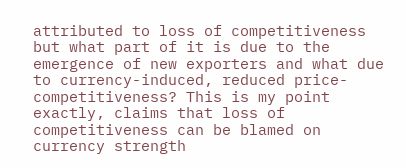attributed to loss of competitiveness but what part of it is due to the emergence of new exporters and what due to currency-induced, reduced price-competitiveness? This is my point exactly, claims that loss of competitiveness can be blamed on currency strength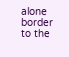alone border to the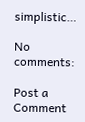simplistic…

No comments:

Post a Comment